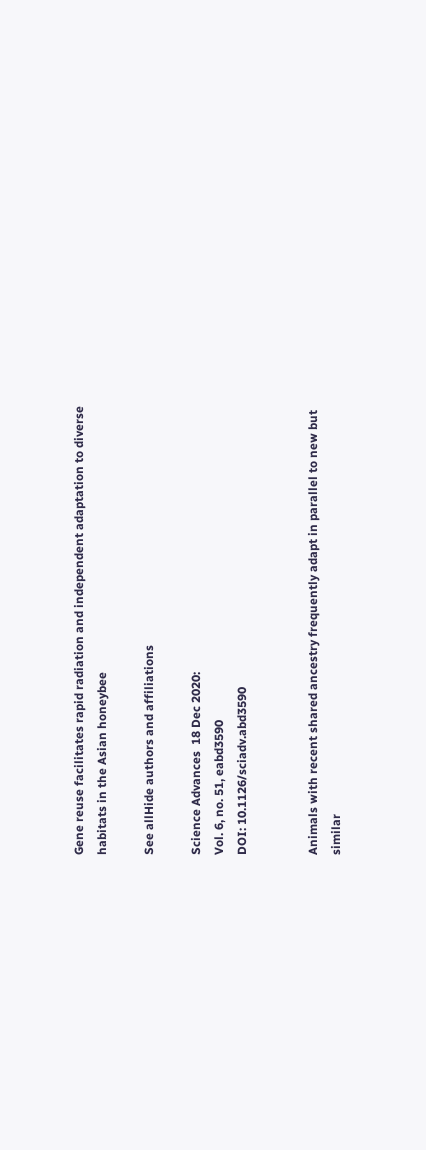Gene reuse facilitates rapid radiation and independent adaptation to diverse habitats in the Asian honeybee

See allHide authors and affiliations

Science Advances  18 Dec 2020:
Vol. 6, no. 51, eabd3590
DOI: 10.1126/sciadv.abd3590


Animals with recent shared ancestry frequently adapt in parallel to new but similar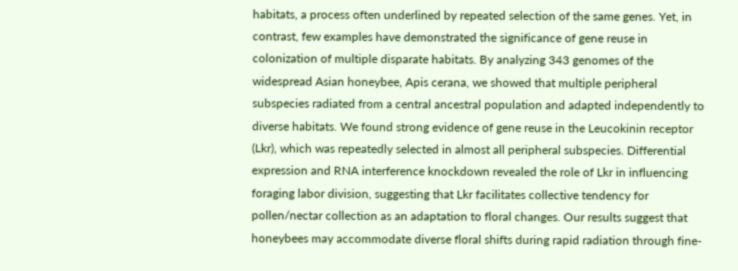habitats, a process often underlined by repeated selection of the same genes. Yet, in contrast, few examples have demonstrated the significance of gene reuse in colonization of multiple disparate habitats. By analyzing 343 genomes of the widespread Asian honeybee, Apis cerana, we showed that multiple peripheral subspecies radiated from a central ancestral population and adapted independently to diverse habitats. We found strong evidence of gene reuse in the Leucokinin receptor (Lkr), which was repeatedly selected in almost all peripheral subspecies. Differential expression and RNA interference knockdown revealed the role of Lkr in influencing foraging labor division, suggesting that Lkr facilitates collective tendency for pollen/nectar collection as an adaptation to floral changes. Our results suggest that honeybees may accommodate diverse floral shifts during rapid radiation through fine-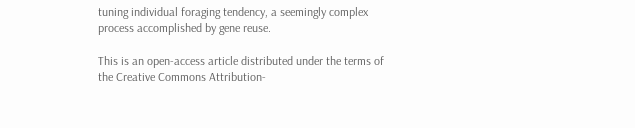tuning individual foraging tendency, a seemingly complex process accomplished by gene reuse.

This is an open-access article distributed under the terms of the Creative Commons Attribution-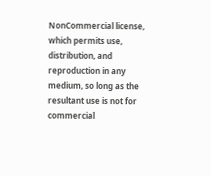NonCommercial license, which permits use, distribution, and reproduction in any medium, so long as the resultant use is not for commercial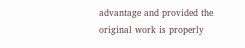advantage and provided the original work is properly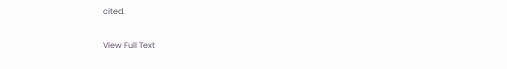cited.

View Full Text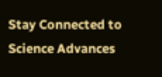Stay Connected to Science Advances